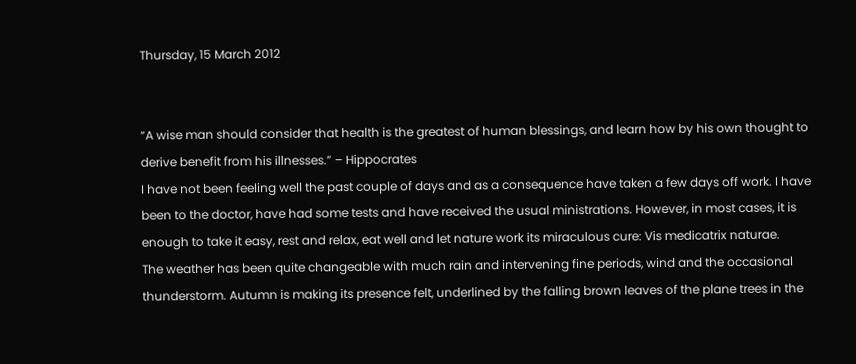Thursday, 15 March 2012


“A wise man should consider that health is the greatest of human blessings, and learn how by his own thought to derive benefit from his illnesses.” – Hippocrates
I have not been feeling well the past couple of days and as a consequence have taken a few days off work. I have been to the doctor, have had some tests and have received the usual ministrations. However, in most cases, it is enough to take it easy, rest and relax, eat well and let nature work its miraculous cure: Vis medicatrix naturae.
The weather has been quite changeable with much rain and intervening fine periods, wind and the occasional thunderstorm. Autumn is making its presence felt, underlined by the falling brown leaves of the plane trees in the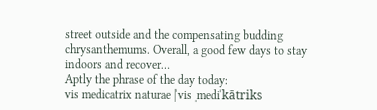street outside and the compensating budding chrysanthemums. Overall, a good few days to stay indoors and recover…
Aptly the phrase of the day today:
vis medicatrix naturae |ˈvis ˌmediˈkātriks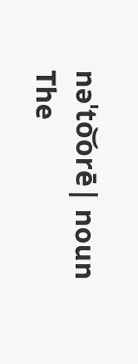nəˈto͝orē| noun
The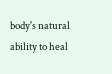body's natural ability to heal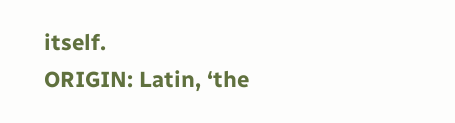itself.
ORIGIN: Latin, ‘the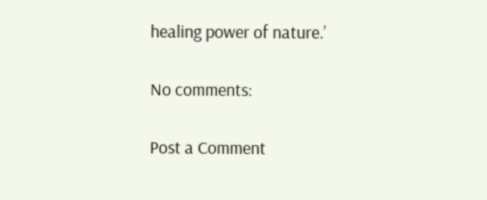healing power of nature.’

No comments:

Post a Comment